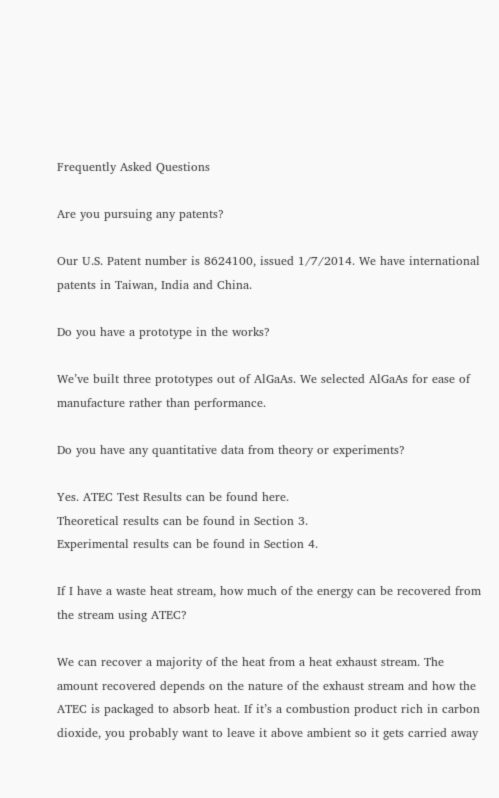Frequently Asked Questions

Are you pursuing any patents?

Our U.S. Patent number is 8624100, issued 1/7/2014. We have international patents in Taiwan, India and China.

Do you have a prototype in the works?

We’ve built three prototypes out of AlGaAs. We selected AlGaAs for ease of manufacture rather than performance.

Do you have any quantitative data from theory or experiments?

Yes. ATEC Test Results can be found here.
Theoretical results can be found in Section 3.
Experimental results can be found in Section 4.

If I have a waste heat stream, how much of the energy can be recovered from the stream using ATEC?

We can recover a majority of the heat from a heat exhaust stream. The amount recovered depends on the nature of the exhaust stream and how the ATEC is packaged to absorb heat. If it’s a combustion product rich in carbon dioxide, you probably want to leave it above ambient so it gets carried away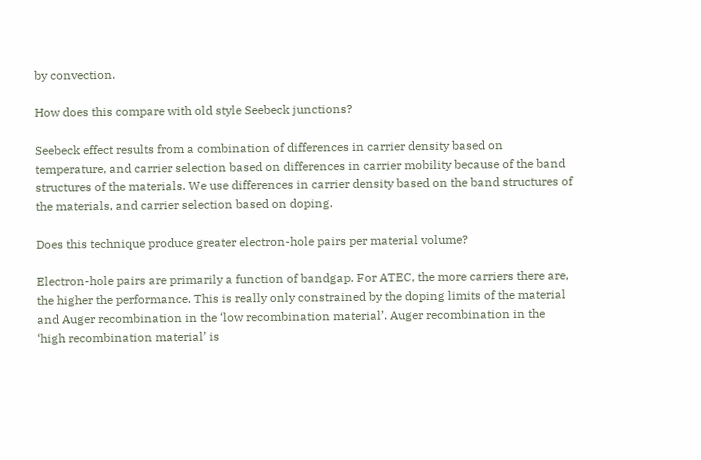by convection.

How does this compare with old style Seebeck junctions?

Seebeck effect results from a combination of differences in carrier density based on temperature, and carrier selection based on differences in carrier mobility because of the band structures of the materials. We use differences in carrier density based on the band structures of the materials, and carrier selection based on doping.

Does this technique produce greater electron-hole pairs per material volume?

Electron-hole pairs are primarily a function of bandgap. For ATEC, the more carriers there are, the higher the performance. This is really only constrained by the doping limits of the material and Auger recombination in the ‘low recombination material’. Auger recombination in the ‘high recombination material’ is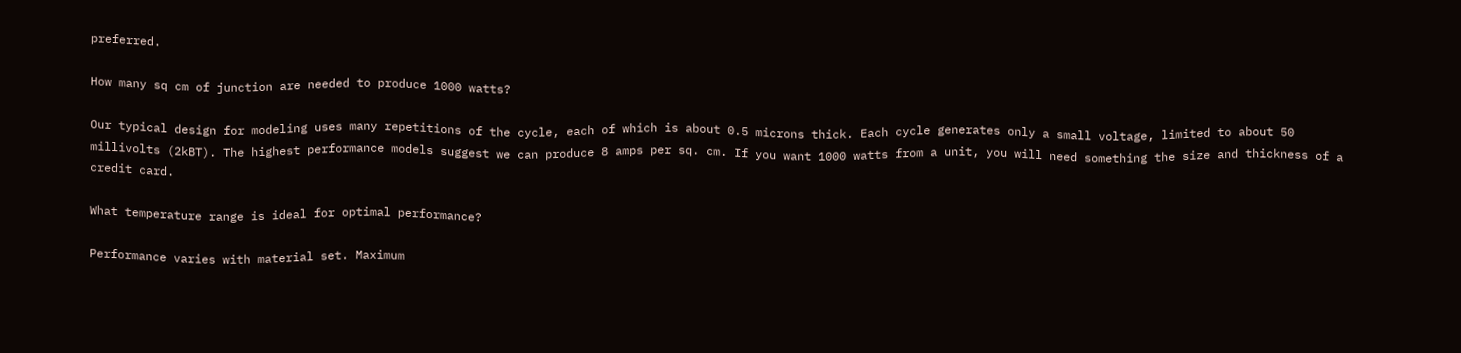preferred.

How many sq cm of junction are needed to produce 1000 watts?

Our typical design for modeling uses many repetitions of the cycle, each of which is about 0.5 microns thick. Each cycle generates only a small voltage, limited to about 50 millivolts (2kBT). The highest performance models suggest we can produce 8 amps per sq. cm. If you want 1000 watts from a unit, you will need something the size and thickness of a credit card.

What temperature range is ideal for optimal performance?

Performance varies with material set. Maximum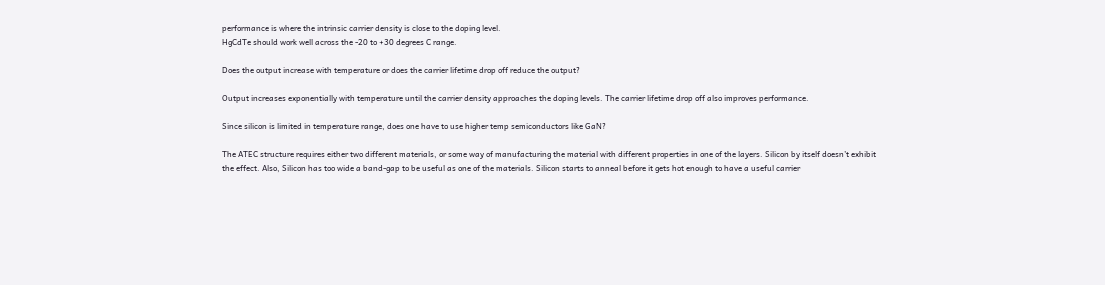performance is where the intrinsic carrier density is close to the doping level.
HgCdTe should work well across the -20 to +30 degrees C range.

Does the output increase with temperature or does the carrier lifetime drop off reduce the output?

Output increases exponentially with temperature until the carrier density approaches the doping levels. The carrier lifetime drop off also improves performance.

Since silicon is limited in temperature range, does one have to use higher temp semiconductors like GaN?

The ATEC structure requires either two different materials, or some way of manufacturing the material with different properties in one of the layers. Silicon by itself doesn’t exhibit the effect. Also, Silicon has too wide a band-gap to be useful as one of the materials. Silicon starts to anneal before it gets hot enough to have a useful carrier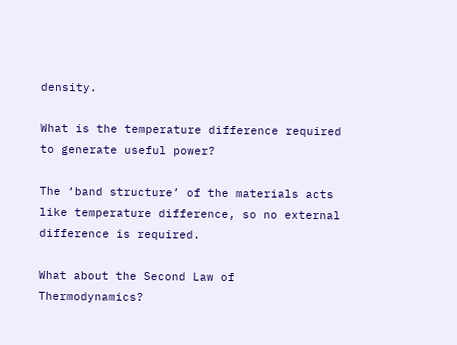density.

What is the temperature difference required to generate useful power?

The ‘band structure’ of the materials acts like temperature difference, so no external difference is required.

What about the Second Law of Thermodynamics?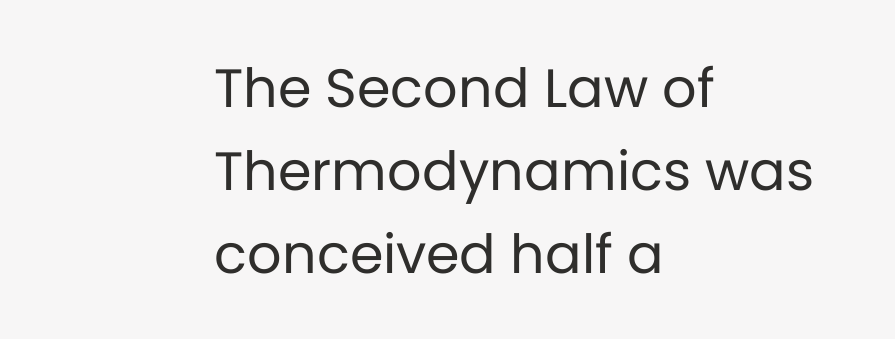The Second Law of Thermodynamics was conceived half a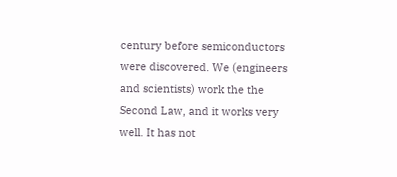century before semiconductors were discovered. We (engineers and scientists) work the the Second Law, and it works very well. It has not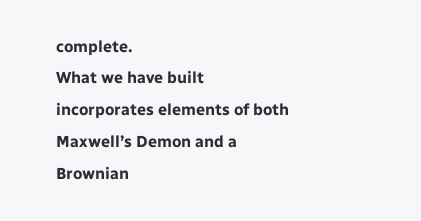complete.
What we have built incorporates elements of both Maxwell’s Demon and a Brownian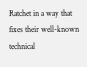Ratchet in a way that fixes their well-known technical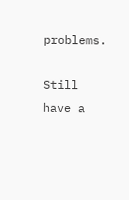problems.

Still have a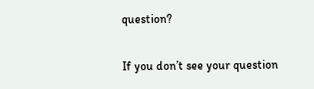question?

If you don’t see your question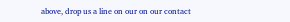above, drop us a line on our on our contact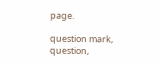page.

question mark, question,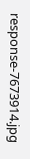response-7673914.jpg